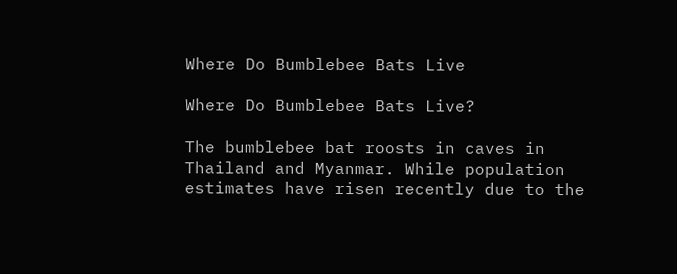Where Do Bumblebee Bats Live

Where Do Bumblebee Bats Live?

The bumblebee bat roosts in caves in Thailand and Myanmar. While population estimates have risen recently due to the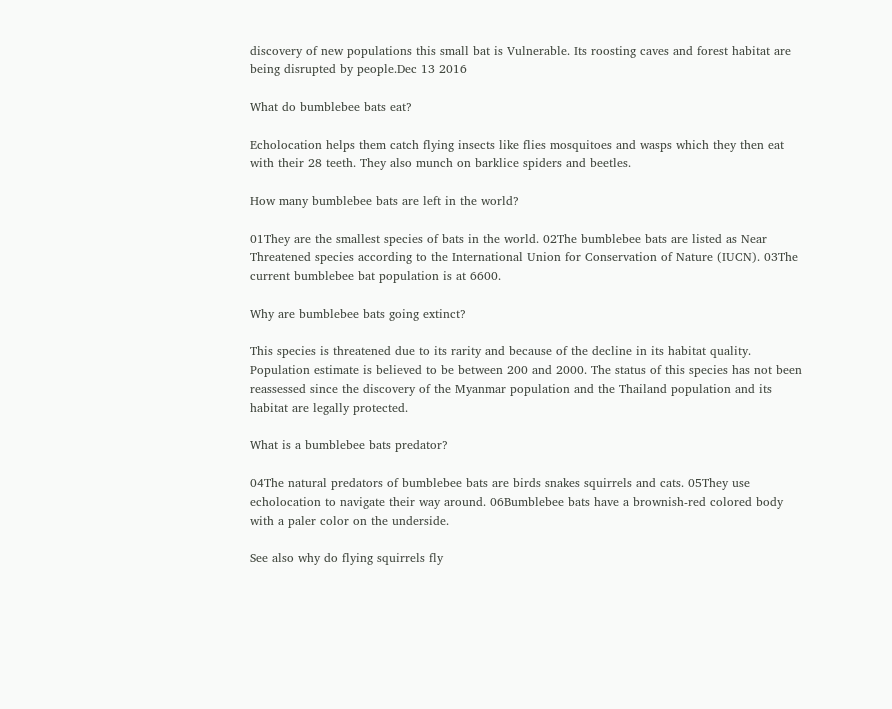discovery of new populations this small bat is Vulnerable. Its roosting caves and forest habitat are being disrupted by people.Dec 13 2016

What do bumblebee bats eat?

Echolocation helps them catch flying insects like flies mosquitoes and wasps which they then eat with their 28 teeth. They also munch on barklice spiders and beetles.

How many bumblebee bats are left in the world?

01They are the smallest species of bats in the world. 02The bumblebee bats are listed as Near Threatened species according to the International Union for Conservation of Nature (IUCN). 03The current bumblebee bat population is at 6600.

Why are bumblebee bats going extinct?

This species is threatened due to its rarity and because of the decline in its habitat quality. Population estimate is believed to be between 200 and 2000. The status of this species has not been reassessed since the discovery of the Myanmar population and the Thailand population and its habitat are legally protected.

What is a bumblebee bats predator?

04The natural predators of bumblebee bats are birds snakes squirrels and cats. 05They use echolocation to navigate their way around. 06Bumblebee bats have a brownish-red colored body with a paler color on the underside.

See also why do flying squirrels fly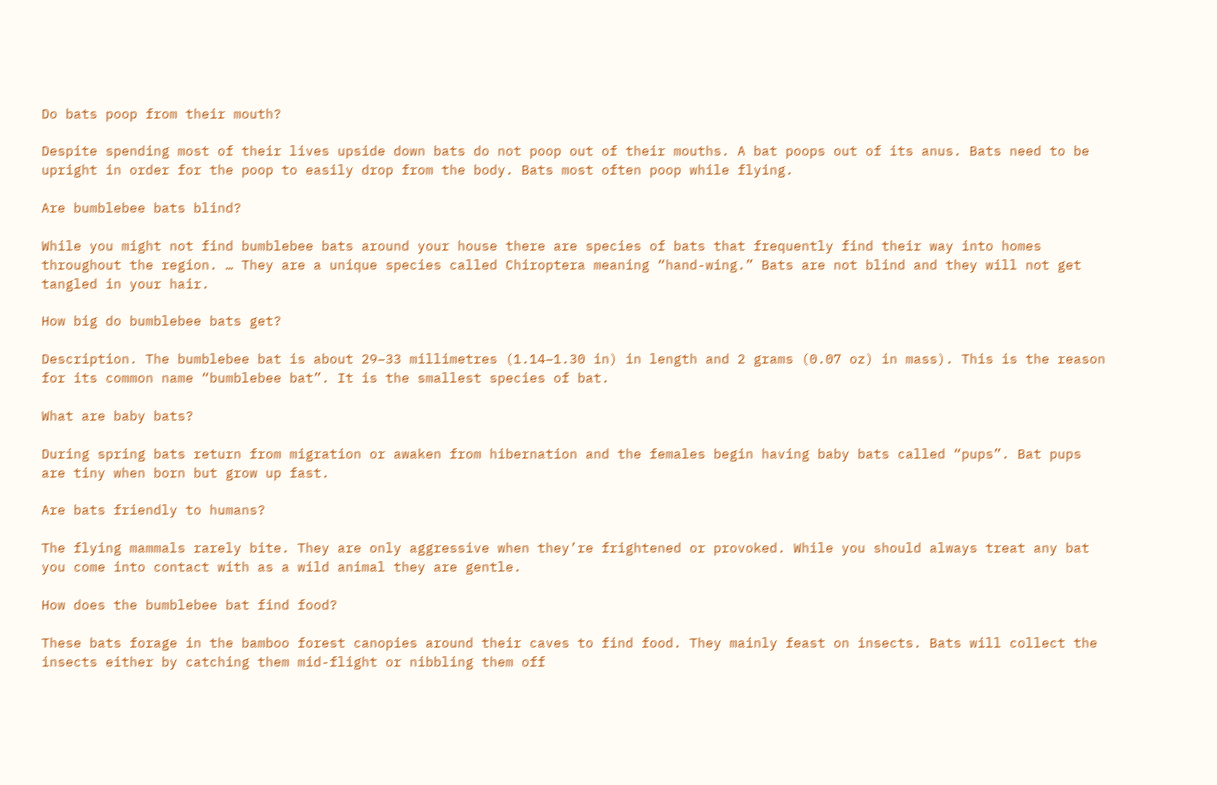Do bats poop from their mouth?

Despite spending most of their lives upside down bats do not poop out of their mouths. A bat poops out of its anus. Bats need to be upright in order for the poop to easily drop from the body. Bats most often poop while flying.

Are bumblebee bats blind?

While you might not find bumblebee bats around your house there are species of bats that frequently find their way into homes throughout the region. … They are a unique species called Chiroptera meaning “hand-wing.” Bats are not blind and they will not get tangled in your hair.

How big do bumblebee bats get?

Description. The bumblebee bat is about 29–33 millimetres (1.14–1.30 in) in length and 2 grams (0.07 oz) in mass). This is the reason for its common name “bumblebee bat”. It is the smallest species of bat.

What are baby bats?

During spring bats return from migration or awaken from hibernation and the females begin having baby bats called “pups”. Bat pups are tiny when born but grow up fast.

Are bats friendly to humans?

The flying mammals rarely bite. They are only aggressive when they’re frightened or provoked. While you should always treat any bat you come into contact with as a wild animal they are gentle.

How does the bumblebee bat find food?

These bats forage in the bamboo forest canopies around their caves to find food. They mainly feast on insects. Bats will collect the insects either by catching them mid-flight or nibbling them off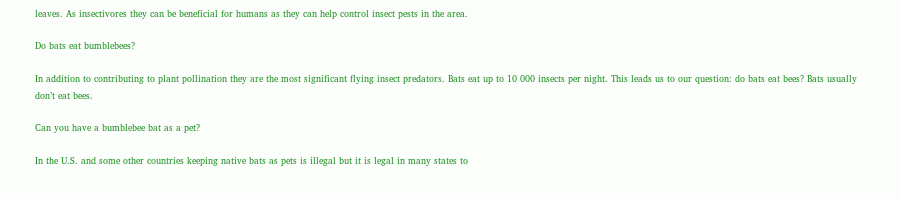leaves. As insectivores they can be beneficial for humans as they can help control insect pests in the area.

Do bats eat bumblebees?

In addition to contributing to plant pollination they are the most significant flying insect predators. Bats eat up to 10 000 insects per night. This leads us to our question: do bats eat bees? Bats usually don’t eat bees.

Can you have a bumblebee bat as a pet?

In the U.S. and some other countries keeping native bats as pets is illegal but it is legal in many states to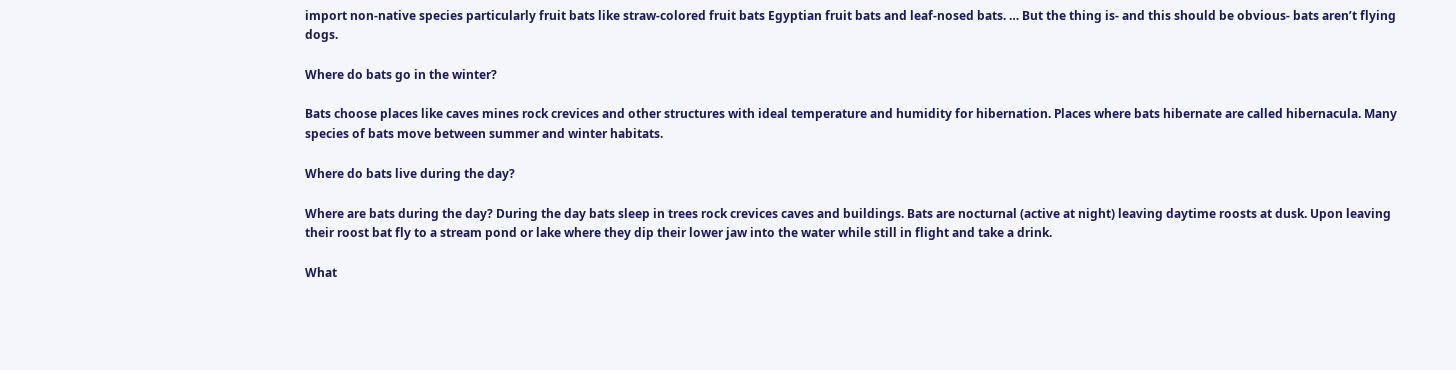import non-native species particularly fruit bats like straw-colored fruit bats Egyptian fruit bats and leaf-nosed bats. … But the thing is- and this should be obvious- bats aren’t flying dogs.

Where do bats go in the winter?

Bats choose places like caves mines rock crevices and other structures with ideal temperature and humidity for hibernation. Places where bats hibernate are called hibernacula. Many species of bats move between summer and winter habitats.

Where do bats live during the day?

Where are bats during the day? During the day bats sleep in trees rock crevices caves and buildings. Bats are nocturnal (active at night) leaving daytime roosts at dusk. Upon leaving their roost bat fly to a stream pond or lake where they dip their lower jaw into the water while still in flight and take a drink.

What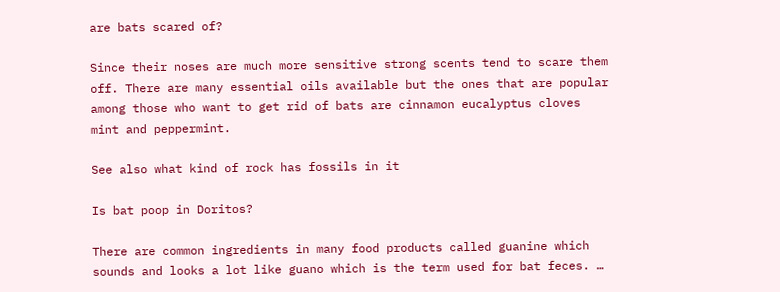are bats scared of?

Since their noses are much more sensitive strong scents tend to scare them off. There are many essential oils available but the ones that are popular among those who want to get rid of bats are cinnamon eucalyptus cloves mint and peppermint.

See also what kind of rock has fossils in it

Is bat poop in Doritos?

There are common ingredients in many food products called guanine which sounds and looks a lot like guano which is the term used for bat feces. …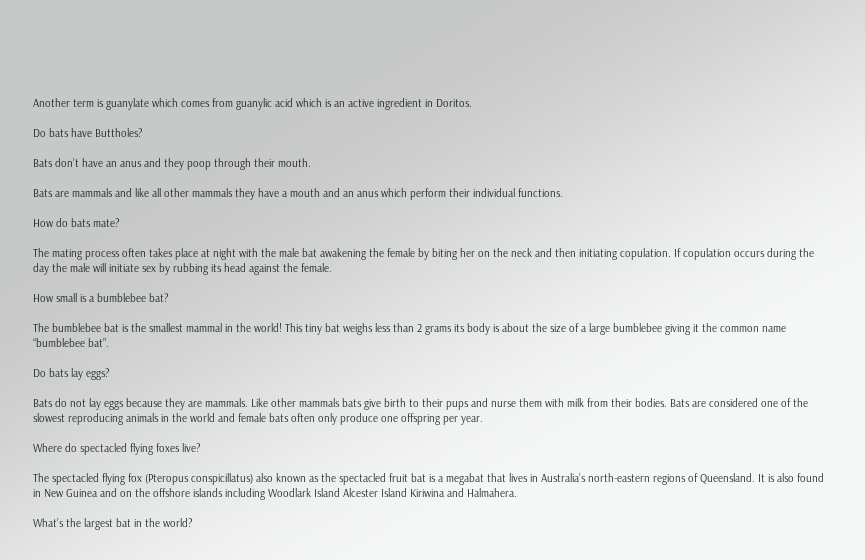Another term is guanylate which comes from guanylic acid which is an active ingredient in Doritos.

Do bats have Buttholes?

Bats don’t have an anus and they poop through their mouth.

Bats are mammals and like all other mammals they have a mouth and an anus which perform their individual functions.

How do bats mate?

The mating process often takes place at night with the male bat awakening the female by biting her on the neck and then initiating copulation. If copulation occurs during the day the male will initiate sex by rubbing its head against the female.

How small is a bumblebee bat?

The bumblebee bat is the smallest mammal in the world! This tiny bat weighs less than 2 grams its body is about the size of a large bumblebee giving it the common name “bumblebee bat”.

Do bats lay eggs?

Bats do not lay eggs because they are mammals. Like other mammals bats give birth to their pups and nurse them with milk from their bodies. Bats are considered one of the slowest reproducing animals in the world and female bats often only produce one offspring per year.

Where do spectacled flying foxes live?

The spectacled flying fox (Pteropus conspicillatus) also known as the spectacled fruit bat is a megabat that lives in Australia’s north-eastern regions of Queensland. It is also found in New Guinea and on the offshore islands including Woodlark Island Alcester Island Kiriwina and Halmahera.

What’s the largest bat in the world?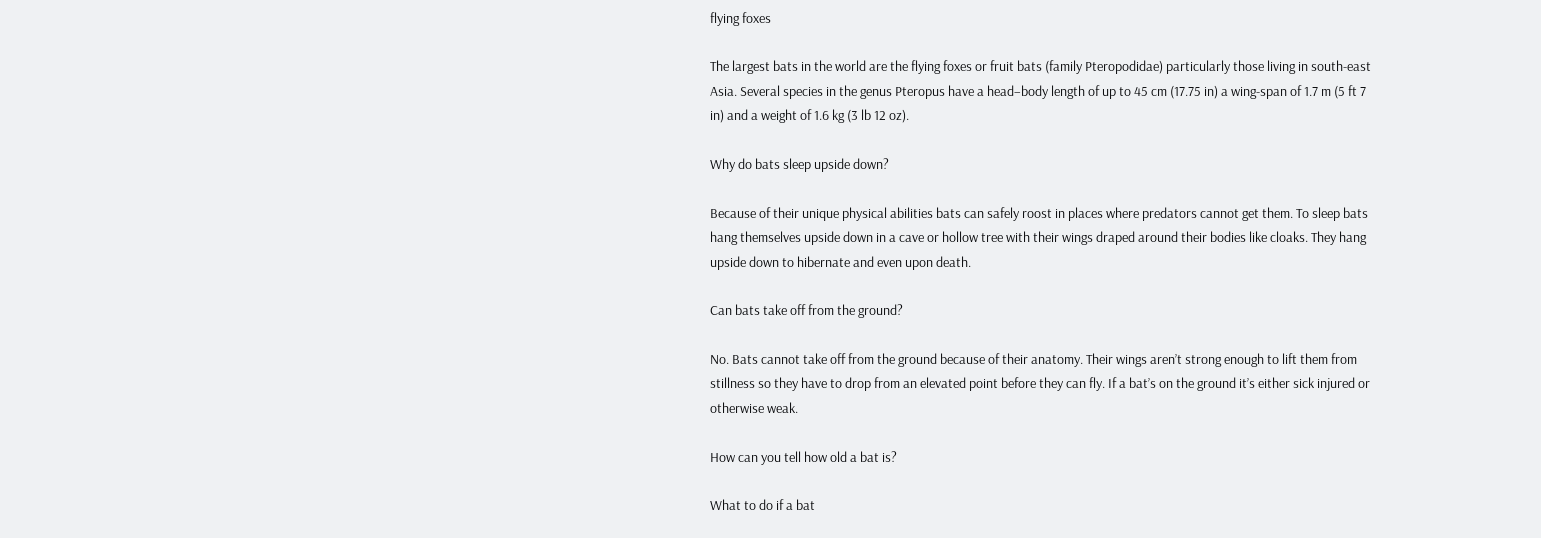flying foxes

The largest bats in the world are the flying foxes or fruit bats (family Pteropodidae) particularly those living in south-east Asia. Several species in the genus Pteropus have a head–body length of up to 45 cm (17.75 in) a wing-span of 1.7 m (5 ft 7 in) and a weight of 1.6 kg (3 lb 12 oz).

Why do bats sleep upside down?

Because of their unique physical abilities bats can safely roost in places where predators cannot get them. To sleep bats hang themselves upside down in a cave or hollow tree with their wings draped around their bodies like cloaks. They hang upside down to hibernate and even upon death.

Can bats take off from the ground?

No. Bats cannot take off from the ground because of their anatomy. Their wings aren’t strong enough to lift them from stillness so they have to drop from an elevated point before they can fly. If a bat’s on the ground it’s either sick injured or otherwise weak.

How can you tell how old a bat is?

What to do if a bat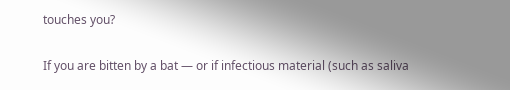touches you?

If you are bitten by a bat — or if infectious material (such as saliva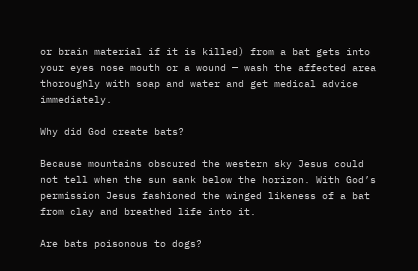or brain material if it is killed) from a bat gets into your eyes nose mouth or a wound — wash the affected area thoroughly with soap and water and get medical advice immediately.

Why did God create bats?

Because mountains obscured the western sky Jesus could not tell when the sun sank below the horizon. With God’s permission Jesus fashioned the winged likeness of a bat from clay and breathed life into it.

Are bats poisonous to dogs?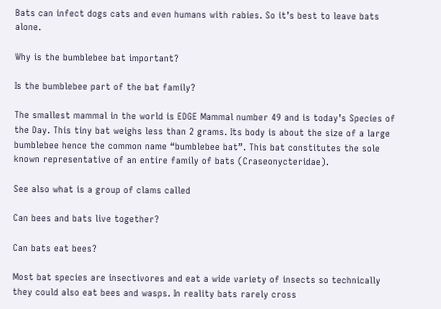Bats can infect dogs cats and even humans with rabies. So it’s best to leave bats alone.

Why is the bumblebee bat important?

Is the bumblebee part of the bat family?

The smallest mammal in the world is EDGE Mammal number 49 and is today’s Species of the Day. This tiny bat weighs less than 2 grams. Its body is about the size of a large bumblebee hence the common name “bumblebee bat”. This bat constitutes the sole known representative of an entire family of bats (Craseonycteridae).

See also what is a group of clams called

Can bees and bats live together?

Can bats eat bees?

Most bat species are insectivores and eat a wide variety of insects so technically they could also eat bees and wasps. In reality bats rarely cross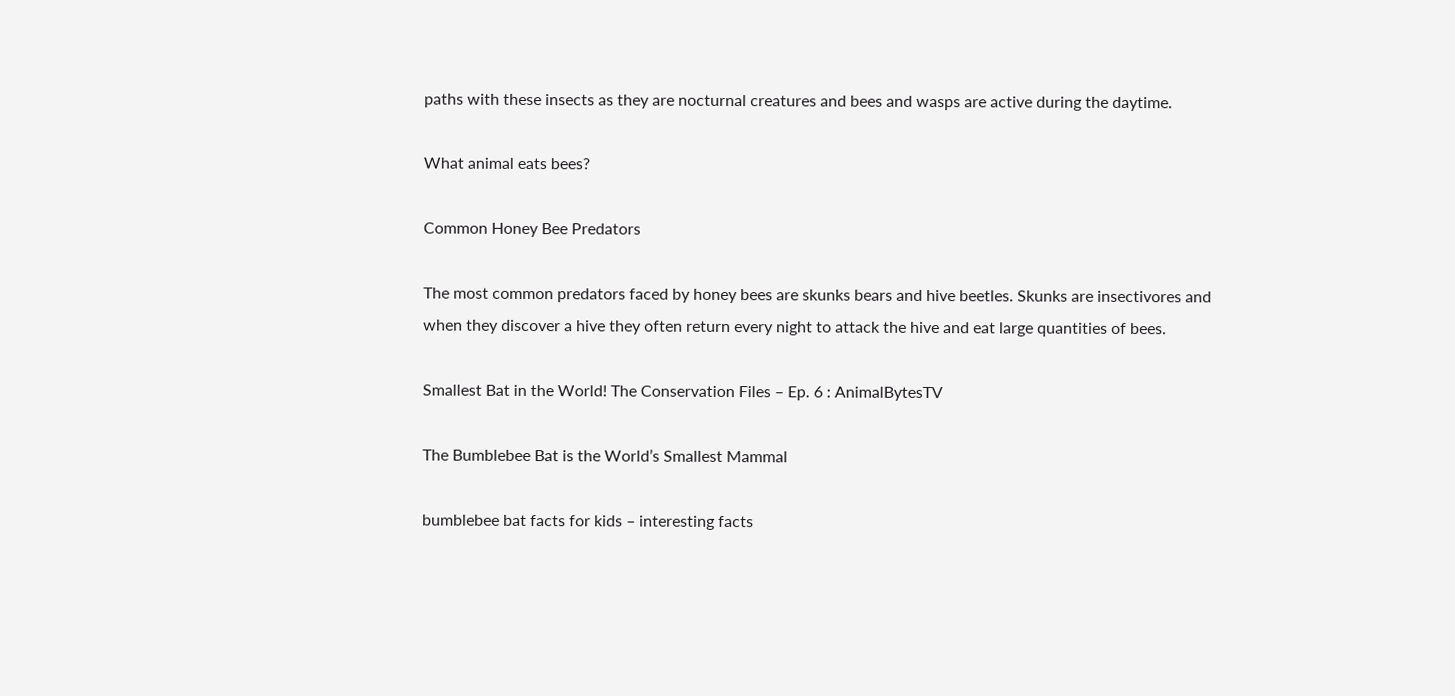paths with these insects as they are nocturnal creatures and bees and wasps are active during the daytime.

What animal eats bees?

Common Honey Bee Predators

The most common predators faced by honey bees are skunks bears and hive beetles. Skunks are insectivores and when they discover a hive they often return every night to attack the hive and eat large quantities of bees.

Smallest Bat in the World! The Conservation Files – Ep. 6 : AnimalBytesTV

The Bumblebee Bat is the World’s Smallest Mammal

bumblebee bat facts for kids – interesting facts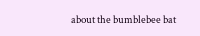about the bumblebee bat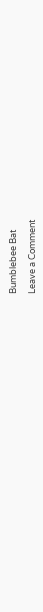Bumblebee Bat

Leave a Comment